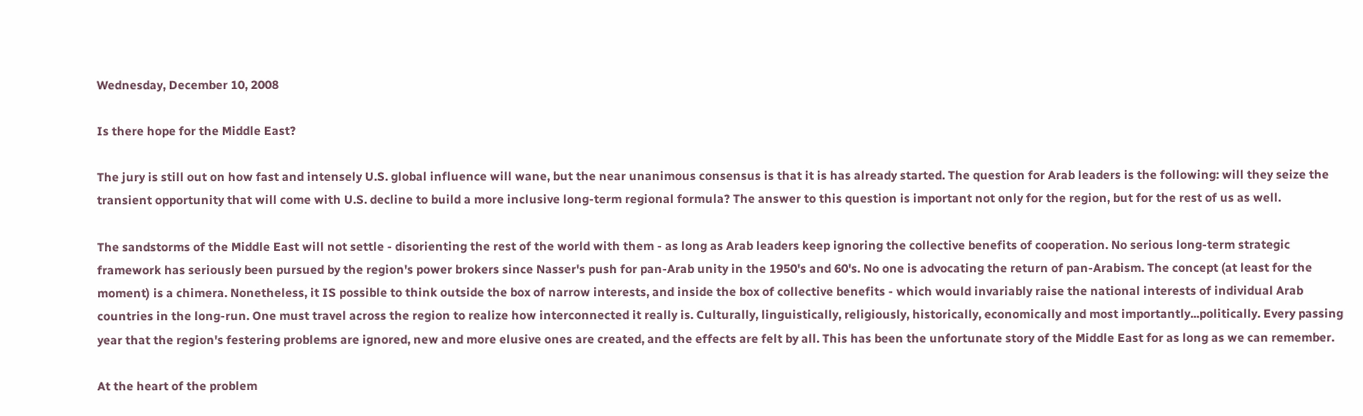Wednesday, December 10, 2008

Is there hope for the Middle East?

The jury is still out on how fast and intensely U.S. global influence will wane, but the near unanimous consensus is that it is has already started. The question for Arab leaders is the following: will they seize the transient opportunity that will come with U.S. decline to build a more inclusive long-term regional formula? The answer to this question is important not only for the region, but for the rest of us as well.

The sandstorms of the Middle East will not settle - disorienting the rest of the world with them - as long as Arab leaders keep ignoring the collective benefits of cooperation. No serious long-term strategic framework has seriously been pursued by the region's power brokers since Nasser's push for pan-Arab unity in the 1950's and 60's. No one is advocating the return of pan-Arabism. The concept (at least for the moment) is a chimera. Nonetheless, it IS possible to think outside the box of narrow interests, and inside the box of collective benefits - which would invariably raise the national interests of individual Arab countries in the long-run. One must travel across the region to realize how interconnected it really is. Culturally, linguistically, religiously, historically, economically and most importantly...politically. Every passing year that the region's festering problems are ignored, new and more elusive ones are created, and the effects are felt by all. This has been the unfortunate story of the Middle East for as long as we can remember.

At the heart of the problem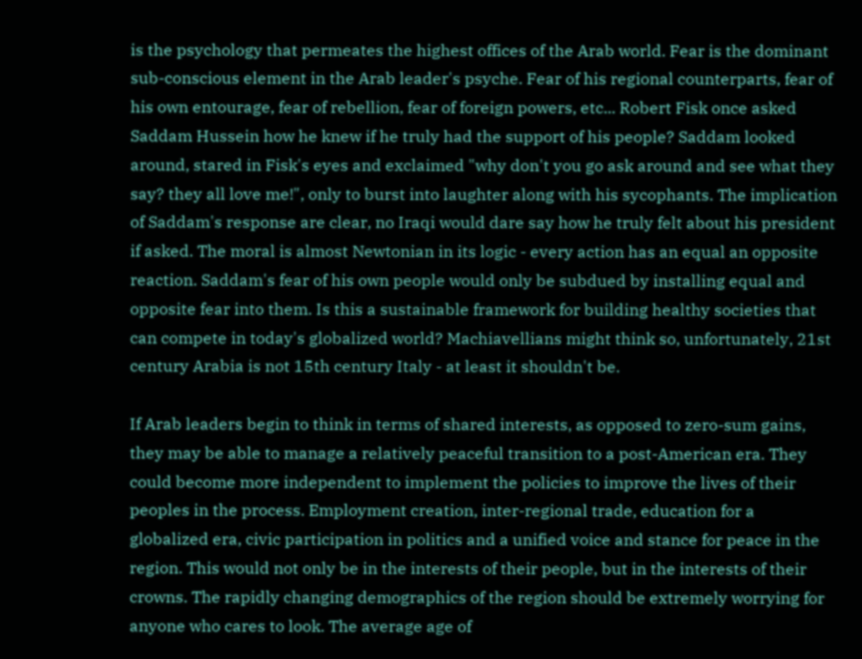is the psychology that permeates the highest offices of the Arab world. Fear is the dominant sub-conscious element in the Arab leader's psyche. Fear of his regional counterparts, fear of his own entourage, fear of rebellion, fear of foreign powers, etc... Robert Fisk once asked Saddam Hussein how he knew if he truly had the support of his people? Saddam looked around, stared in Fisk's eyes and exclaimed "why don't you go ask around and see what they say? they all love me!", only to burst into laughter along with his sycophants. The implication of Saddam's response are clear, no Iraqi would dare say how he truly felt about his president if asked. The moral is almost Newtonian in its logic - every action has an equal an opposite reaction. Saddam's fear of his own people would only be subdued by installing equal and opposite fear into them. Is this a sustainable framework for building healthy societies that can compete in today's globalized world? Machiavellians might think so, unfortunately, 21st century Arabia is not 15th century Italy - at least it shouldn't be.

If Arab leaders begin to think in terms of shared interests, as opposed to zero-sum gains, they may be able to manage a relatively peaceful transition to a post-American era. They could become more independent to implement the policies to improve the lives of their peoples in the process. Employment creation, inter-regional trade, education for a globalized era, civic participation in politics and a unified voice and stance for peace in the region. This would not only be in the interests of their people, but in the interests of their crowns. The rapidly changing demographics of the region should be extremely worrying for anyone who cares to look. The average age of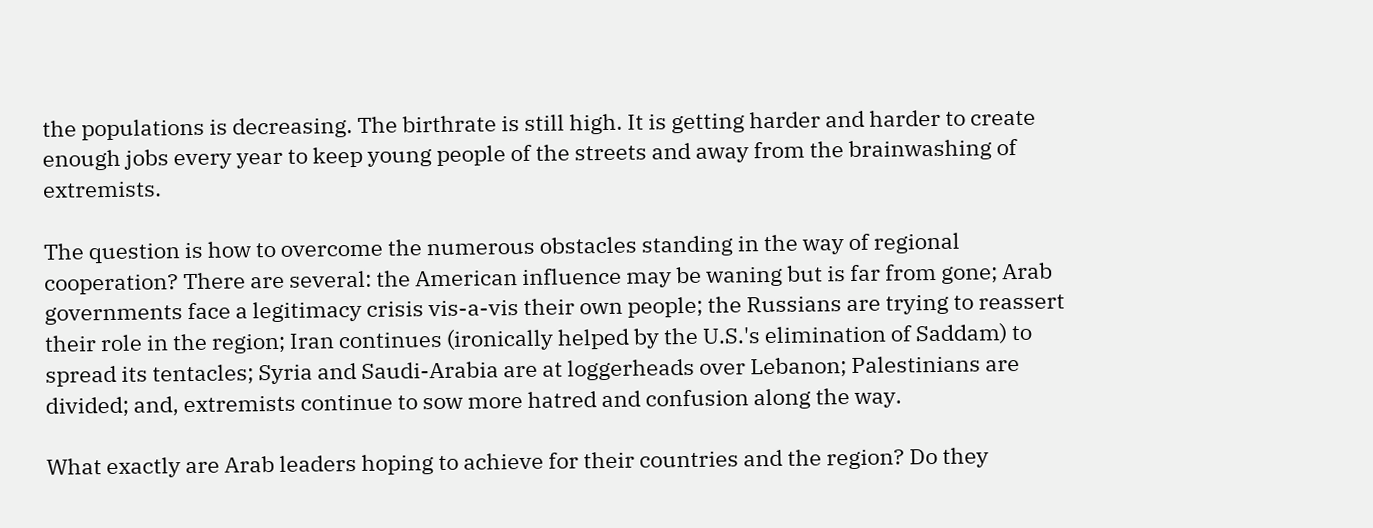the populations is decreasing. The birthrate is still high. It is getting harder and harder to create enough jobs every year to keep young people of the streets and away from the brainwashing of extremists.

The question is how to overcome the numerous obstacles standing in the way of regional cooperation? There are several: the American influence may be waning but is far from gone; Arab governments face a legitimacy crisis vis-a-vis their own people; the Russians are trying to reassert their role in the region; Iran continues (ironically helped by the U.S.'s elimination of Saddam) to spread its tentacles; Syria and Saudi-Arabia are at loggerheads over Lebanon; Palestinians are divided; and, extremists continue to sow more hatred and confusion along the way.

What exactly are Arab leaders hoping to achieve for their countries and the region? Do they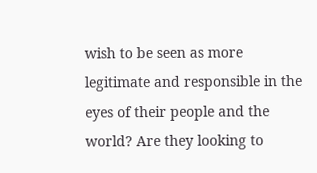wish to be seen as more legitimate and responsible in the eyes of their people and the world? Are they looking to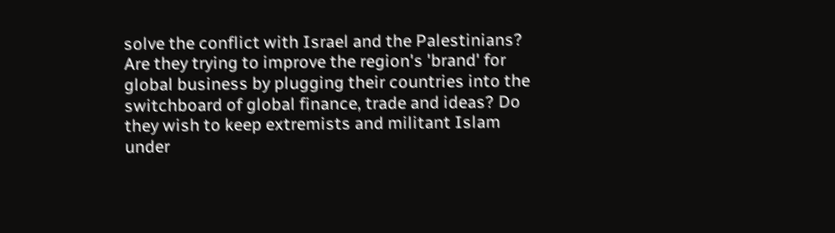solve the conflict with Israel and the Palestinians? Are they trying to improve the region's 'brand' for global business by plugging their countries into the switchboard of global finance, trade and ideas? Do they wish to keep extremists and militant Islam under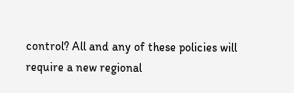control? All and any of these policies will require a new regional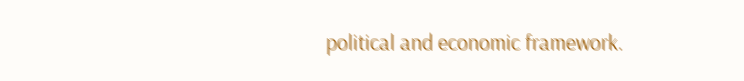political and economic framework.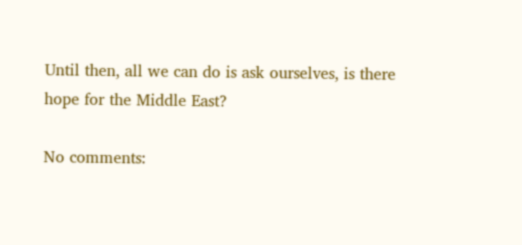Until then, all we can do is ask ourselves, is there hope for the Middle East?

No comments: